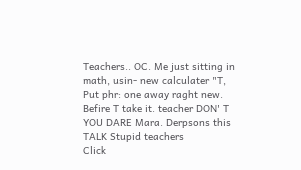Teachers.. OC. Me just sitting in math, usin- new calculater "T, Put phr: one away raght new. Befire T take it. teacher DON' T YOU DARE Mara. Derpsons this TALK Stupid teachers
Click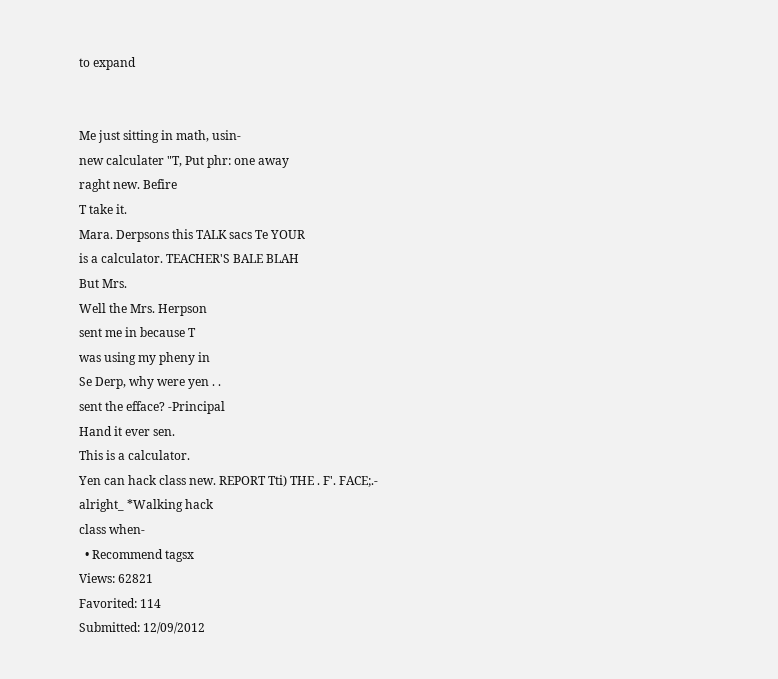to expand


Me just sitting in math, usin-
new calculater "T, Put phr: one away
raght new. Befire
T take it.
Mara. Derpsons this TALK sacs Te YOUR
is a calculator. TEACHER'S BALE BLAH
But Mrs.
Well the Mrs. Herpson
sent me in because T
was using my pheny in
Se Derp, why were yen . .
sent the efface? -Principal
Hand it ever sen.
This is a calculator.
Yen can hack class new. REPORT Tti) THE . F'. FACE;.-
alright_ *Walking hack
class when-
  • Recommend tagsx
Views: 62821
Favorited: 114
Submitted: 12/09/2012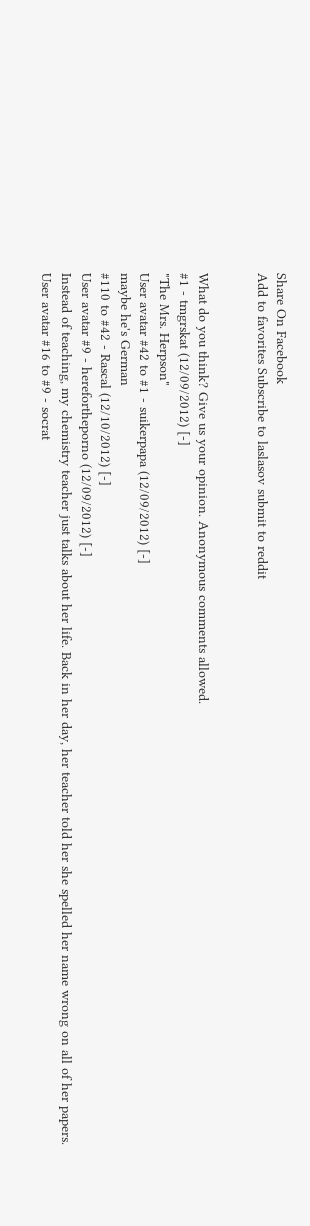Share On Facebook
Add to favorites Subscribe to laslasov submit to reddit


What do you think? Give us your opinion. Anonymous comments allowed.
#1 - tmgrskat (12/09/2012) [-]
"The Mrs. Herpson"
User avatar #42 to #1 - suikerpapa (12/09/2012) [-]
maybe he's German
#110 to #42 - Rascal (12/10/2012) [-]
User avatar #9 - herefortheporno (12/09/2012) [-]
Instead of teaching, my chemistry teacher just talks about her life. Back in her day, her teacher told her she spelled her name wrong on all of her papers.
User avatar #16 to #9 - socrat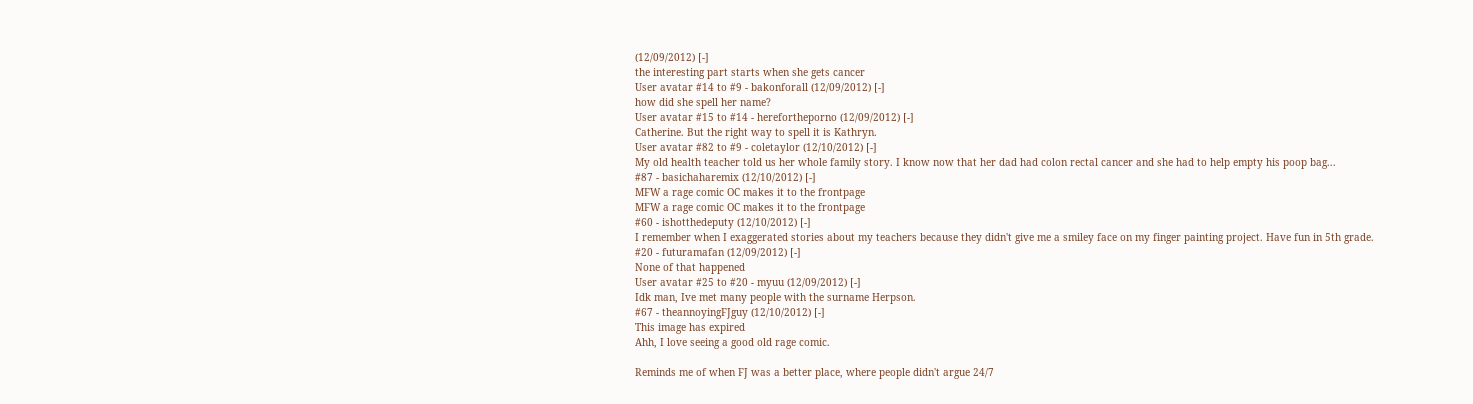(12/09/2012) [-]
the interesting part starts when she gets cancer
User avatar #14 to #9 - bakonforall (12/09/2012) [-]
how did she spell her name?
User avatar #15 to #14 - herefortheporno (12/09/2012) [-]
Catherine. But the right way to spell it is Kathryn.
User avatar #82 to #9 - coletaylor (12/10/2012) [-]
My old health teacher told us her whole family story. I know now that her dad had colon rectal cancer and she had to help empty his poop bag...
#87 - basichaharemix (12/10/2012) [-]
MFW a rage comic OC makes it to the frontpage
MFW a rage comic OC makes it to the frontpage
#60 - ishotthedeputy (12/10/2012) [-]
I remember when I exaggerated stories about my teachers because they didn't give me a smiley face on my finger painting project. Have fun in 5th grade.
#20 - futuramafan (12/09/2012) [-]
None of that happened
User avatar #25 to #20 - myuu (12/09/2012) [-]
Idk man, Ive met many people with the surname Herpson.
#67 - theannoyingFJguy (12/10/2012) [-]
This image has expired
Ahh, I love seeing a good old rage comic.

Reminds me of when FJ was a better place, where people didn't argue 24/7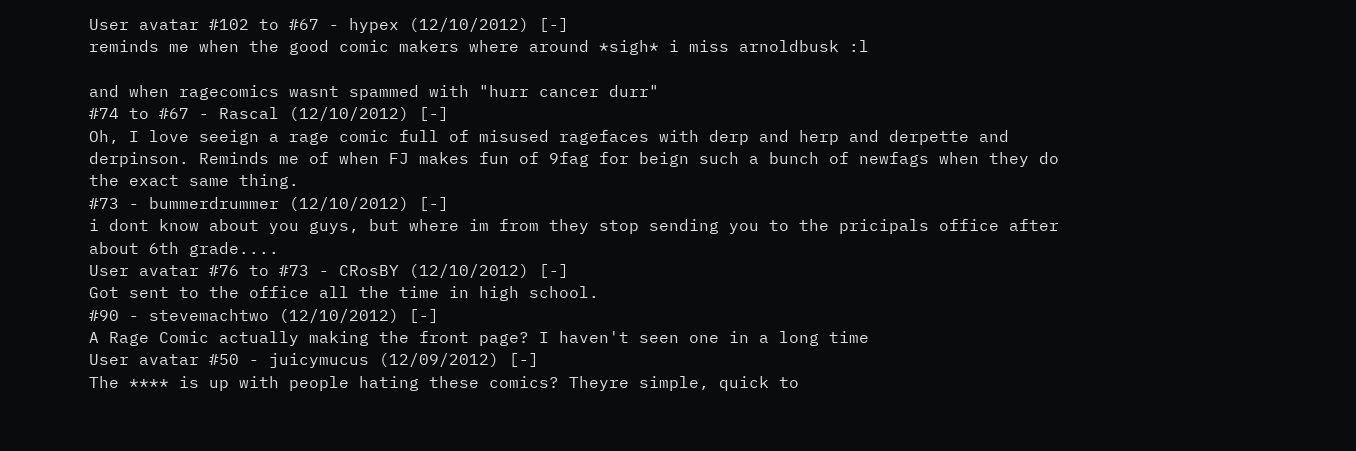User avatar #102 to #67 - hypex (12/10/2012) [-]
reminds me when the good comic makers where around *sigh* i miss arnoldbusk :l

and when ragecomics wasnt spammed with "hurr cancer durr"
#74 to #67 - Rascal (12/10/2012) [-]
Oh, I love seeign a rage comic full of misused ragefaces with derp and herp and derpette and derpinson. Reminds me of when FJ makes fun of 9fag for beign such a bunch of newfags when they do the exact same thing.
#73 - bummerdrummer (12/10/2012) [-]
i dont know about you guys, but where im from they stop sending you to the pricipals office after about 6th grade....
User avatar #76 to #73 - CRosBY (12/10/2012) [-]
Got sent to the office all the time in high school.
#90 - stevemachtwo (12/10/2012) [-]
A Rage Comic actually making the front page? I haven't seen one in a long time
User avatar #50 - juicymucus (12/09/2012) [-]
The **** is up with people hating these comics? Theyre simple, quick to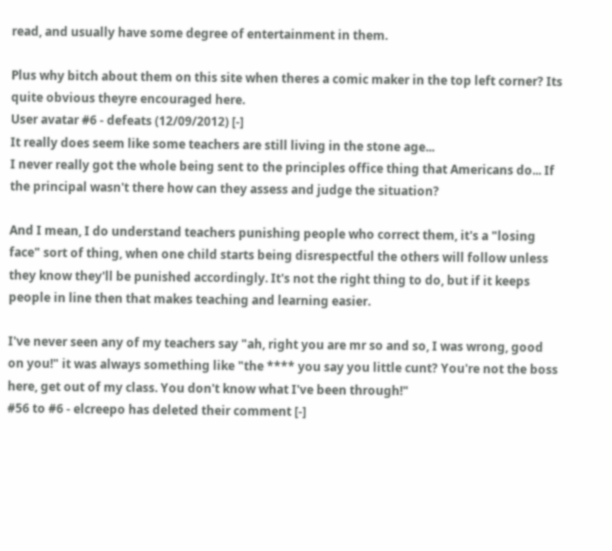read, and usually have some degree of entertainment in them.

Plus why bitch about them on this site when theres a comic maker in the top left corner? Its quite obvious theyre encouraged here.
User avatar #6 - defeats (12/09/2012) [-]
It really does seem like some teachers are still living in the stone age...
I never really got the whole being sent to the principles office thing that Americans do... If the principal wasn't there how can they assess and judge the situation?

And I mean, I do understand teachers punishing people who correct them, it's a "losing face" sort of thing, when one child starts being disrespectful the others will follow unless they know they'll be punished accordingly. It's not the right thing to do, but if it keeps people in line then that makes teaching and learning easier.

I've never seen any of my teachers say "ah, right you are mr so and so, I was wrong, good on you!" it was always something like "the **** you say you little cunt? You're not the boss here, get out of my class. You don't know what I've been through!"
#56 to #6 - elcreepo has deleted their comment [-]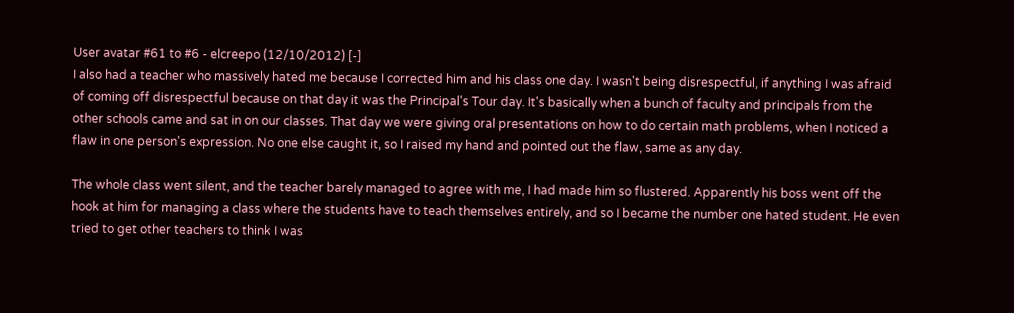User avatar #61 to #6 - elcreepo (12/10/2012) [-]
I also had a teacher who massively hated me because I corrected him and his class one day. I wasn't being disrespectful, if anything I was afraid of coming off disrespectful because on that day it was the Principal's Tour day. It's basically when a bunch of faculty and principals from the other schools came and sat in on our classes. That day we were giving oral presentations on how to do certain math problems, when I noticed a flaw in one person's expression. No one else caught it, so I raised my hand and pointed out the flaw, same as any day.

The whole class went silent, and the teacher barely managed to agree with me, I had made him so flustered. Apparently his boss went off the hook at him for managing a class where the students have to teach themselves entirely, and so I became the number one hated student. He even tried to get other teachers to think I was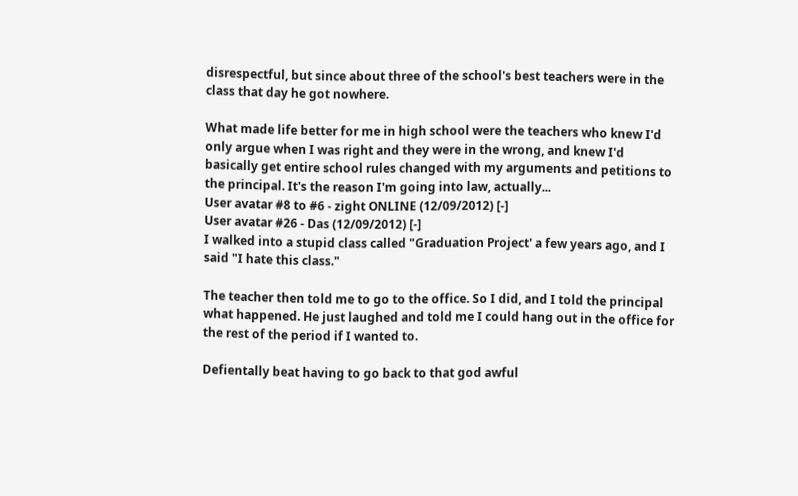disrespectful, but since about three of the school's best teachers were in the class that day he got nowhere.

What made life better for me in high school were the teachers who knew I'd only argue when I was right and they were in the wrong, and knew I'd basically get entire school rules changed with my arguments and petitions to the principal. It's the reason I'm going into law, actually...
User avatar #8 to #6 - zight ONLINE (12/09/2012) [-]
User avatar #26 - Das (12/09/2012) [-]
I walked into a stupid class called "Graduation Project' a few years ago, and I said "I hate this class."

The teacher then told me to go to the office. So I did, and I told the principal what happened. He just laughed and told me I could hang out in the office for the rest of the period if I wanted to.

Defientally beat having to go back to that god awful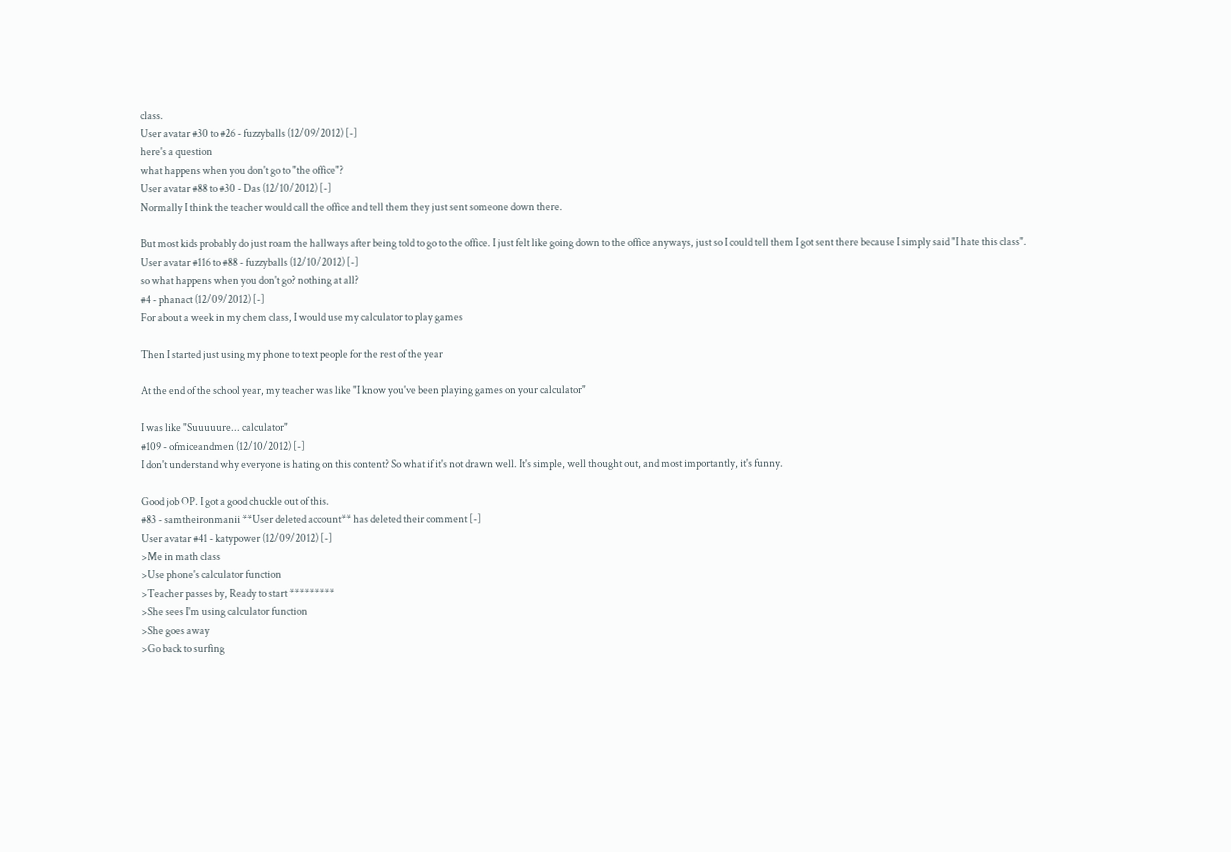class.
User avatar #30 to #26 - fuzzyballs (12/09/2012) [-]
here's a question
what happens when you don't go to "the office"?
User avatar #88 to #30 - Das (12/10/2012) [-]
Normally I think the teacher would call the office and tell them they just sent someone down there.

But most kids probably do just roam the hallways after being told to go to the office. I just felt like going down to the office anyways, just so I could tell them I got sent there because I simply said "I hate this class".
User avatar #116 to #88 - fuzzyballs (12/10/2012) [-]
so what happens when you don't go? nothing at all?
#4 - phanact (12/09/2012) [-]
For about a week in my chem class, I would use my calculator to play games

Then I started just using my phone to text people for the rest of the year

At the end of the school year, my teacher was like "I know you've been playing games on your calculator"

I was like "Suuuuure... calculator"
#109 - ofmiceandmen (12/10/2012) [-]
I don't understand why everyone is hating on this content? So what if it's not drawn well. It's simple, well thought out, and most importantly, it's funny.

Good job OP. I got a good chuckle out of this.
#83 - samtheironmanii **User deleted account** has deleted their comment [-]
User avatar #41 - katypower (12/09/2012) [-]
>Me in math class
>Use phone's calculator function
>Teacher passes by, Ready to start *********
>She sees I'm using calculator function
>She goes away
>Go back to surfing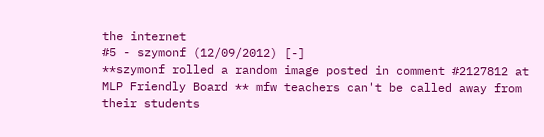the internet
#5 - szymonf (12/09/2012) [-]
**szymonf rolled a random image posted in comment #2127812 at MLP Friendly Board ** mfw teachers can't be called away from their students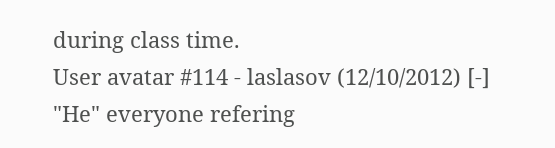during class time.
User avatar #114 - laslasov (12/10/2012) [-]
"He" everyone refering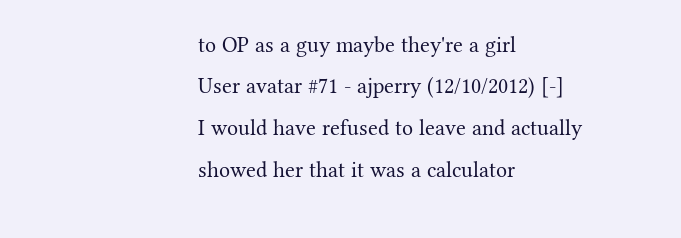to OP as a guy maybe they're a girl
User avatar #71 - ajperry (12/10/2012) [-]
I would have refused to leave and actually showed her that it was a calculator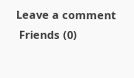Leave a comment
 Friends (0)